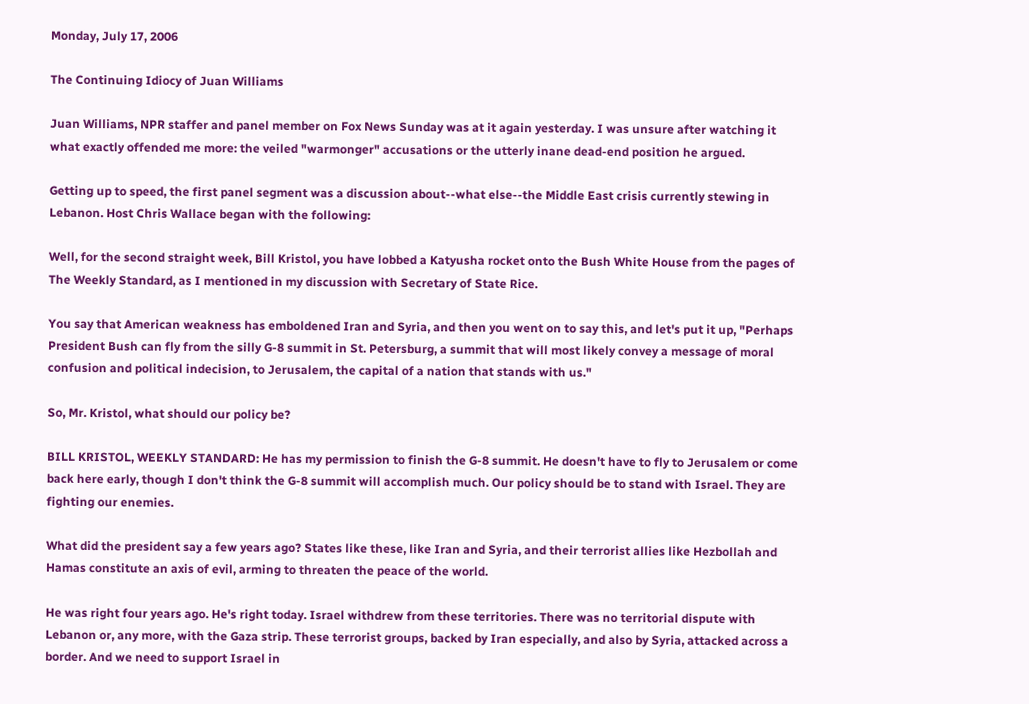Monday, July 17, 2006

The Continuing Idiocy of Juan Williams

Juan Williams, NPR staffer and panel member on Fox News Sunday was at it again yesterday. I was unsure after watching it what exactly offended me more: the veiled "warmonger" accusations or the utterly inane dead-end position he argued.

Getting up to speed, the first panel segment was a discussion about--what else--the Middle East crisis currently stewing in Lebanon. Host Chris Wallace began with the following:

Well, for the second straight week, Bill Kristol, you have lobbed a Katyusha rocket onto the Bush White House from the pages of The Weekly Standard, as I mentioned in my discussion with Secretary of State Rice.

You say that American weakness has emboldened Iran and Syria, and then you went on to say this, and let's put it up, "Perhaps President Bush can fly from the silly G-8 summit in St. Petersburg, a summit that will most likely convey a message of moral confusion and political indecision, to Jerusalem, the capital of a nation that stands with us."

So, Mr. Kristol, what should our policy be?

BILL KRISTOL, WEEKLY STANDARD: He has my permission to finish the G-8 summit. He doesn't have to fly to Jerusalem or come back here early, though I don't think the G-8 summit will accomplish much. Our policy should be to stand with Israel. They are fighting our enemies.

What did the president say a few years ago? States like these, like Iran and Syria, and their terrorist allies like Hezbollah and Hamas constitute an axis of evil, arming to threaten the peace of the world.

He was right four years ago. He's right today. Israel withdrew from these territories. There was no territorial dispute with Lebanon or, any more, with the Gaza strip. These terrorist groups, backed by Iran especially, and also by Syria, attacked across a border. And we need to support Israel in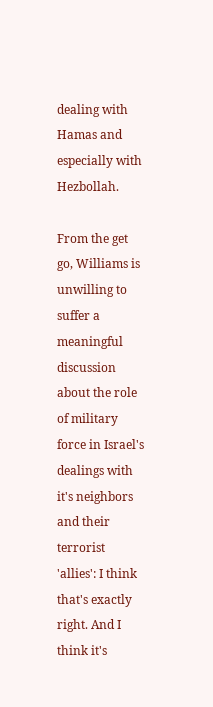dealing with Hamas and especially with Hezbollah.

From the get go, Williams is unwilling to suffer a meaningful discussion about the role of military force in Israel's dealings with it's neighbors and their terrorist 'allies': I think that's exactly right. And I think it's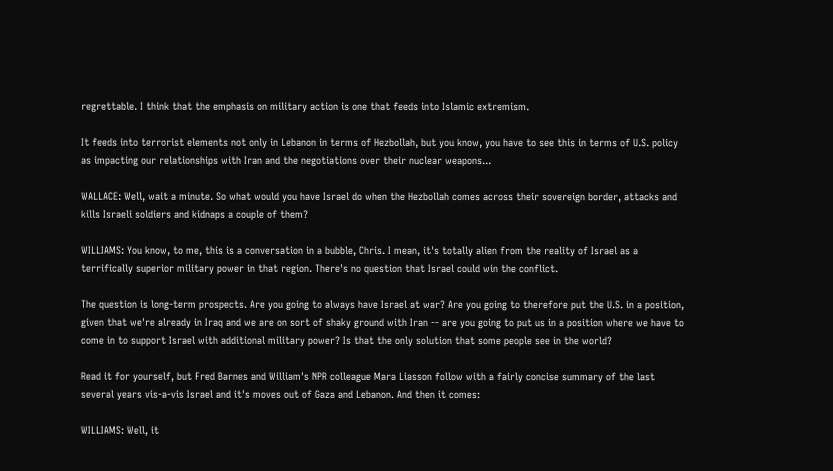regrettable. I think that the emphasis on military action is one that feeds into Islamic extremism.

It feeds into terrorist elements not only in Lebanon in terms of Hezbollah, but you know, you have to see this in terms of U.S. policy as impacting our relationships with Iran and the negotiations over their nuclear weapons...

WALLACE: Well, wait a minute. So what would you have Israel do when the Hezbollah comes across their sovereign border, attacks and kills Israeli soldiers and kidnaps a couple of them?

WILLIAMS: You know, to me, this is a conversation in a bubble, Chris. I mean, it's totally alien from the reality of Israel as a terrifically superior military power in that region. There's no question that Israel could win the conflict.

The question is long-term prospects. Are you going to always have Israel at war? Are you going to therefore put the U.S. in a position, given that we're already in Iraq and we are on sort of shaky ground with Iran -- are you going to put us in a position where we have to come in to support Israel with additional military power? Is that the only solution that some people see in the world?

Read it for yourself, but Fred Barnes and William's NPR colleague Mara Liasson follow with a fairly concise summary of the last several years vis-a-vis Israel and it's moves out of Gaza and Lebanon. And then it comes:

WILLIAMS: Well, it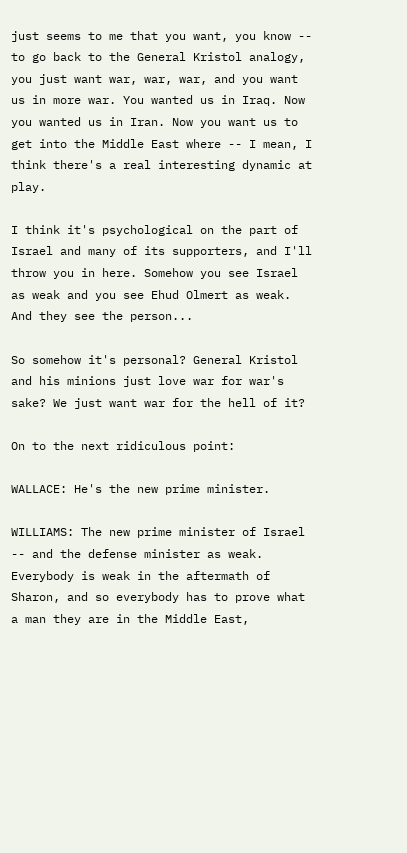just seems to me that you want, you know -- to go back to the General Kristol analogy, you just want war, war, war, and you want us in more war. You wanted us in Iraq. Now you wanted us in Iran. Now you want us to get into the Middle East where -- I mean, I think there's a real interesting dynamic at play.

I think it's psychological on the part of Israel and many of its supporters, and I'll throw you in here. Somehow you see Israel as weak and you see Ehud Olmert as weak. And they see the person...

So somehow it's personal? General Kristol and his minions just love war for war's sake? We just want war for the hell of it?

On to the next ridiculous point:

WALLACE: He's the new prime minister.

WILLIAMS: The new prime minister of Israel -- and the defense minister as weak. Everybody is weak in the aftermath of Sharon, and so everybody has to prove what a man they are in the Middle East,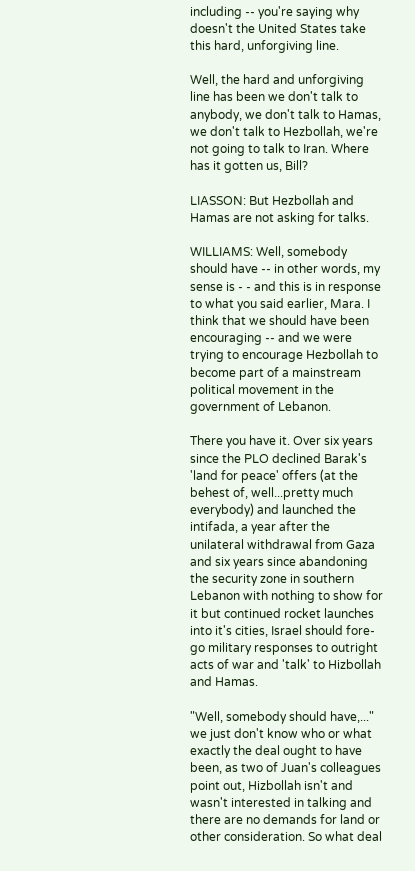including -- you're saying why doesn't the United States take this hard, unforgiving line.

Well, the hard and unforgiving line has been we don't talk to anybody, we don't talk to Hamas, we don't talk to Hezbollah, we're not going to talk to Iran. Where has it gotten us, Bill?

LIASSON: But Hezbollah and Hamas are not asking for talks.

WILLIAMS: Well, somebody should have -- in other words, my sense is - - and this is in response to what you said earlier, Mara. I think that we should have been encouraging -- and we were trying to encourage Hezbollah to become part of a mainstream political movement in the government of Lebanon.

There you have it. Over six years since the PLO declined Barak's 'land for peace' offers (at the behest of, well...pretty much everybody) and launched the intifada, a year after the unilateral withdrawal from Gaza and six years since abandoning the security zone in southern Lebanon with nothing to show for it but continued rocket launches into it's cities, Israel should fore-go military responses to outright acts of war and 'talk' to Hizbollah and Hamas.

"Well, somebody should have,..." we just don't know who or what exactly the deal ought to have been, as two of Juan's colleagues point out, Hizbollah isn't and wasn't interested in talking and there are no demands for land or other consideration. So what deal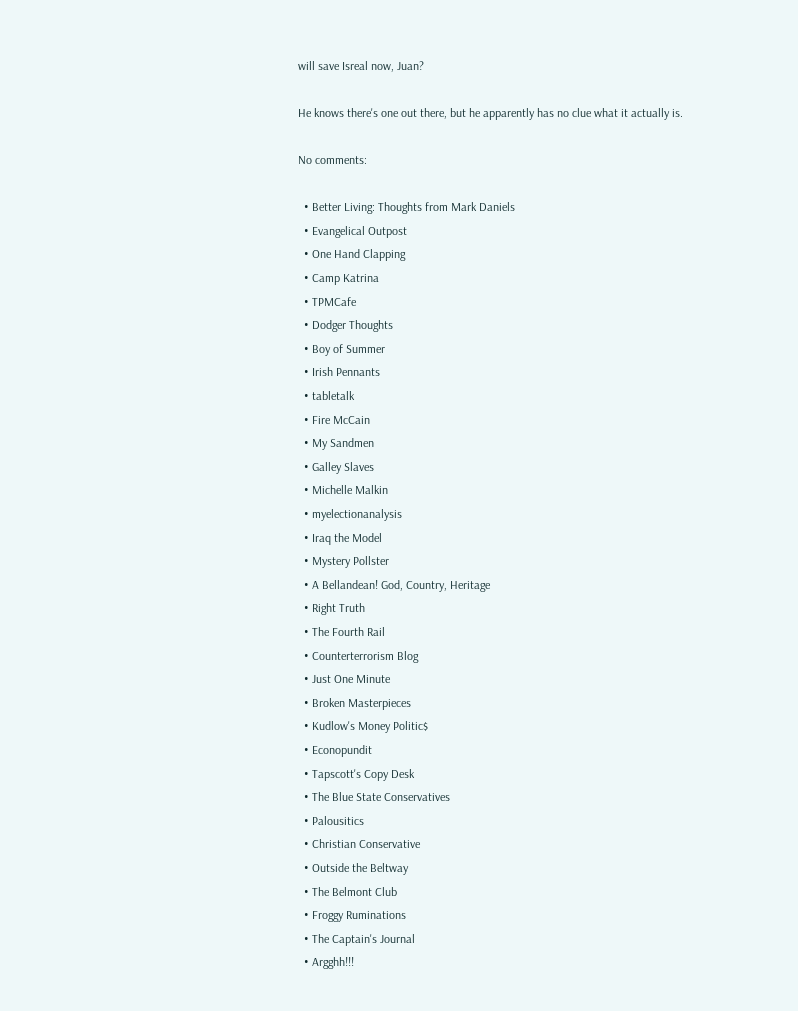will save Isreal now, Juan?

He knows there's one out there, but he apparently has no clue what it actually is.

No comments:

  • Better Living: Thoughts from Mark Daniels
  • Evangelical Outpost
  • One Hand Clapping
  • Camp Katrina
  • TPMCafe
  • Dodger Thoughts
  • Boy of Summer
  • Irish Pennants
  • tabletalk
  • Fire McCain
  • My Sandmen
  • Galley Slaves
  • Michelle Malkin
  • myelectionanalysis
  • Iraq the Model
  • Mystery Pollster
  • A Bellandean! God, Country, Heritage
  • Right Truth
  • The Fourth Rail
  • Counterterrorism Blog
  • Just One Minute
  • Broken Masterpieces
  • Kudlow's Money Politic$
  • Econopundit
  • Tapscott's Copy Desk
  • The Blue State Conservatives
  • Palousitics
  • Christian Conservative
  • Outside the Beltway
  • The Belmont Club
  • Froggy Ruminations
  • The Captain's Journal
  • Argghh!!!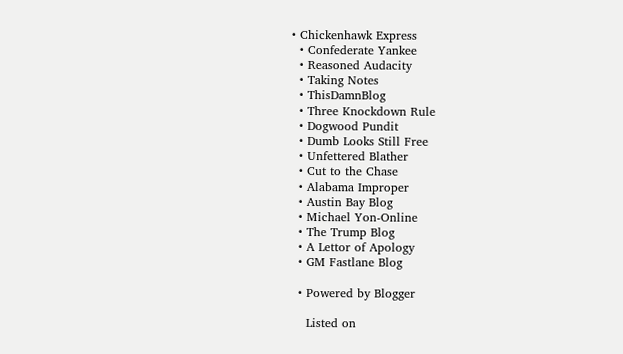• Chickenhawk Express
  • Confederate Yankee
  • Reasoned Audacity
  • Taking Notes
  • ThisDamnBlog
  • Three Knockdown Rule
  • Dogwood Pundit
  • Dumb Looks Still Free
  • Unfettered Blather
  • Cut to the Chase
  • Alabama Improper
  • Austin Bay Blog
  • Michael Yon-Online
  • The Trump Blog
  • A Lettor of Apology
  • GM Fastlane Blog

  • Powered by Blogger

    Listed on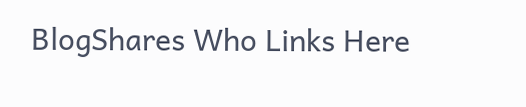BlogShares Who Links Here